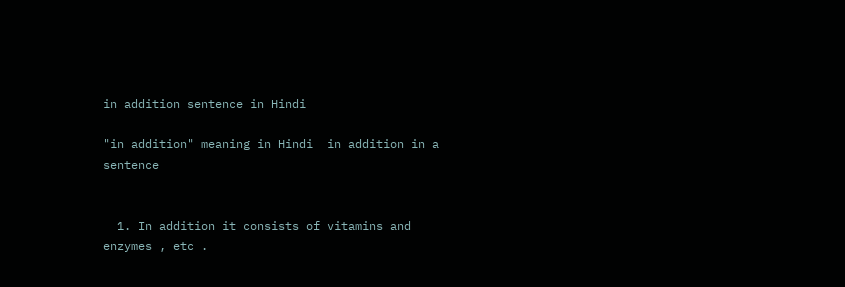in addition sentence in Hindi

"in addition" meaning in Hindi  in addition in a sentence


  1. In addition it consists of vitamins and enzymes , etc .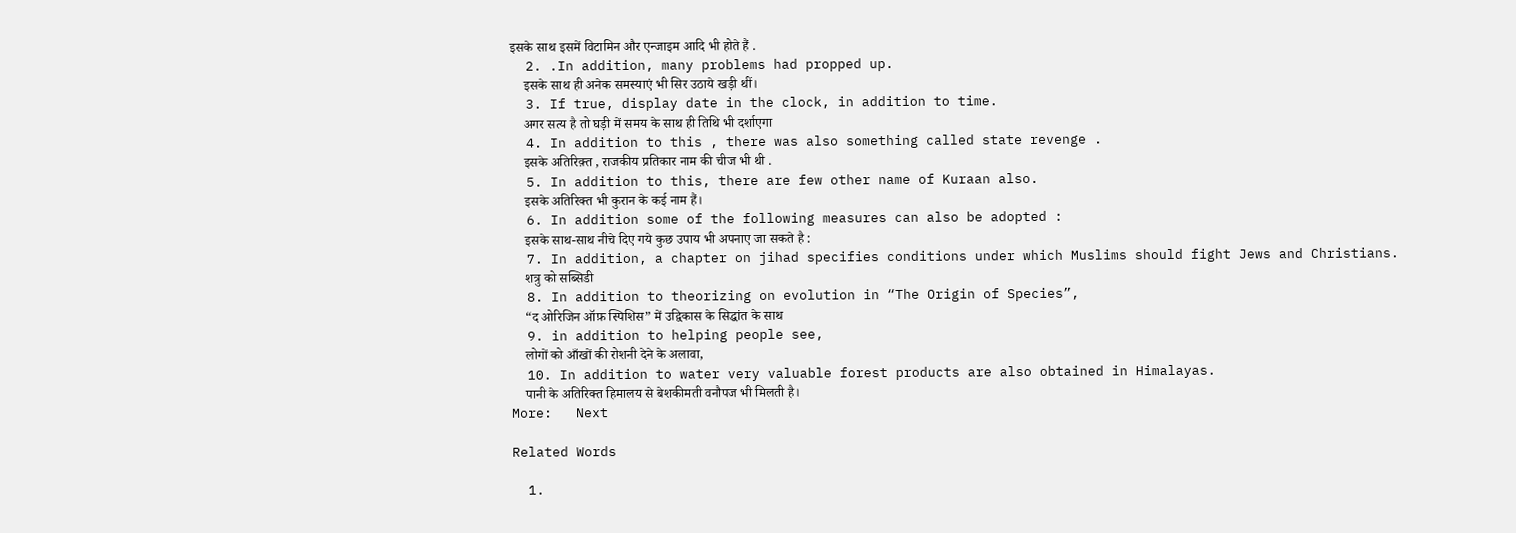इसके साथ इसमें विटामिन और एन्जाइम आदि भी होते हैं .
  2. .In addition, many problems had propped up.
    इसके साथ ही अनेक समस्याएं भी सिर उठाये खड़ी थीं।
  3. If true, display date in the clock, in addition to time.
    अगर सत्य है तो घड़ी में समय के साथ ही तिथि भी दर्शाएगा
  4. In addition to this , there was also something called state revenge .
    इसके अतिरिक़्त , राजकीय प्रतिकार नाम की चीज भी थी .
  5. In addition to this, there are few other name of Kuraan also.
    इसके अतिरिक्त भी कुरान के कई नाम हैं।
  6. In addition some of the following measures can also be adopted :
    इसके साथ-साथ नीचे दिए गये कुछ उपाय भी अपनाए जा सकते है :
  7. In addition, a chapter on jihad specifies conditions under which Muslims should fight Jews and Christians.
    शत्रु को सब्सिडी
  8. In addition to theorizing on evolution in “The Origin of Species”,
    “द ओरिजिन ऑफ़ स्पिशिस” में उद्विकास के सिद्धांत के साथ
  9. in addition to helping people see,
    लोगों को आँखों की रोशनी देने के अलावा,
  10. In addition to water very valuable forest products are also obtained in Himalayas.
    पानी के अतिरिक्त हिमालय से बेशकीमती वनौपज भी मिलती है।
More:   Next

Related Words

  1.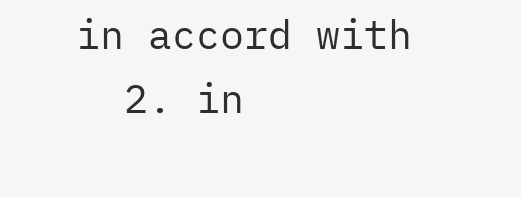in accord with
  2. in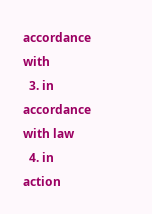accordance with
  3. in accordance with law
  4. in action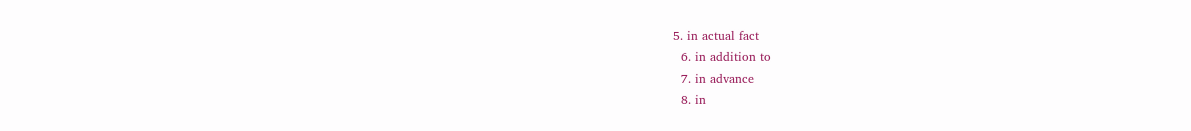5. in actual fact
  6. in addition to
  7. in advance
  8. in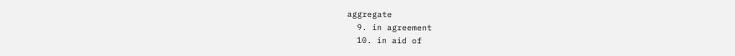aggregate
  9. in agreement
  10. in aid of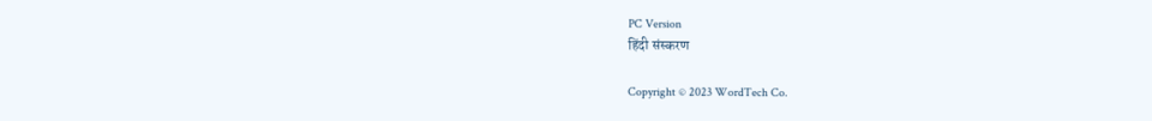PC Version
हिंदी संस्करण

Copyright © 2023 WordTech Co.